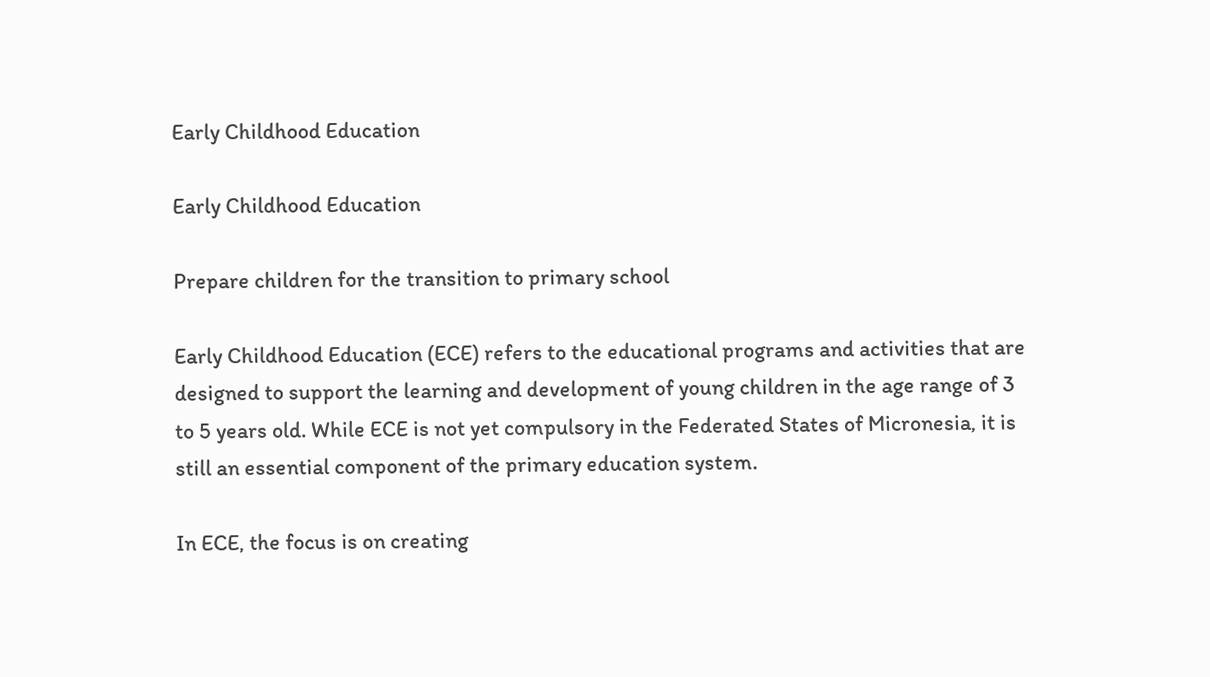Early Childhood Education

Early Childhood Education

Prepare children for the transition to primary school

Early Childhood Education (ECE) refers to the educational programs and activities that are designed to support the learning and development of young children in the age range of 3 to 5 years old. While ECE is not yet compulsory in the Federated States of Micronesia, it is still an essential component of the primary education system.

In ECE, the focus is on creating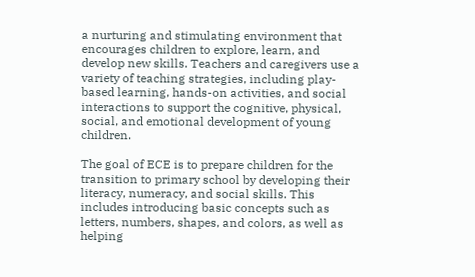a nurturing and stimulating environment that encourages children to explore, learn, and develop new skills. Teachers and caregivers use a variety of teaching strategies, including play-based learning, hands-on activities, and social interactions to support the cognitive, physical, social, and emotional development of young children.

The goal of ECE is to prepare children for the transition to primary school by developing their literacy, numeracy, and social skills. This includes introducing basic concepts such as letters, numbers, shapes, and colors, as well as helping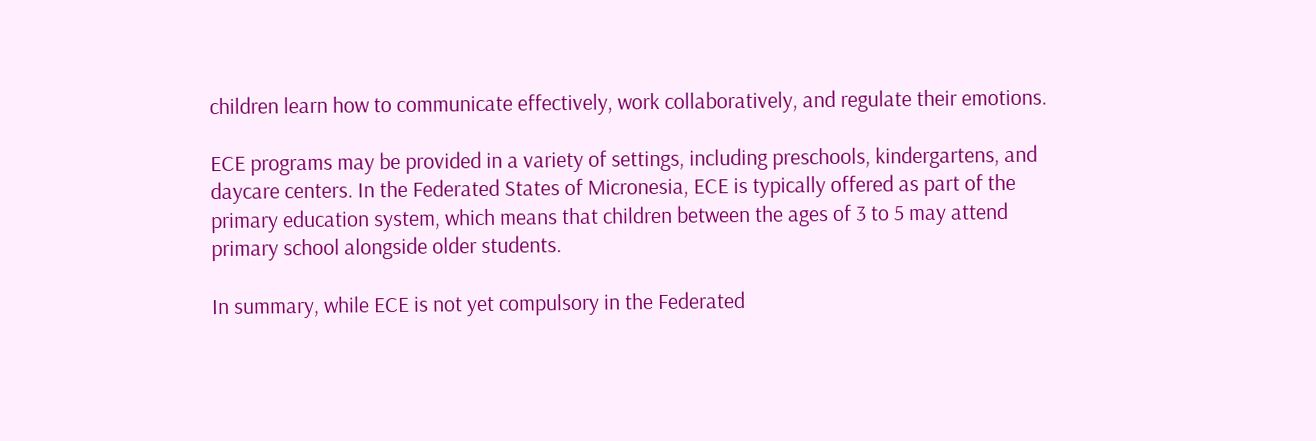children learn how to communicate effectively, work collaboratively, and regulate their emotions.

ECE programs may be provided in a variety of settings, including preschools, kindergartens, and daycare centers. In the Federated States of Micronesia, ECE is typically offered as part of the primary education system, which means that children between the ages of 3 to 5 may attend primary school alongside older students.

In summary, while ECE is not yet compulsory in the Federated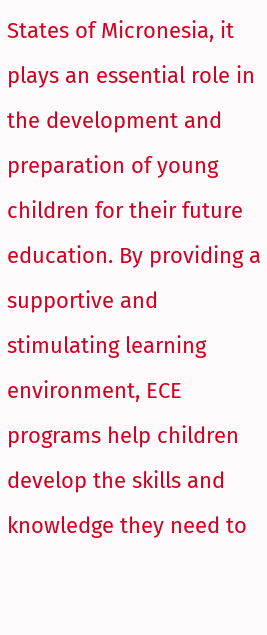States of Micronesia, it plays an essential role in the development and preparation of young children for their future education. By providing a supportive and stimulating learning environment, ECE programs help children develop the skills and knowledge they need to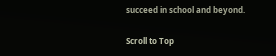succeed in school and beyond.

Scroll to Top